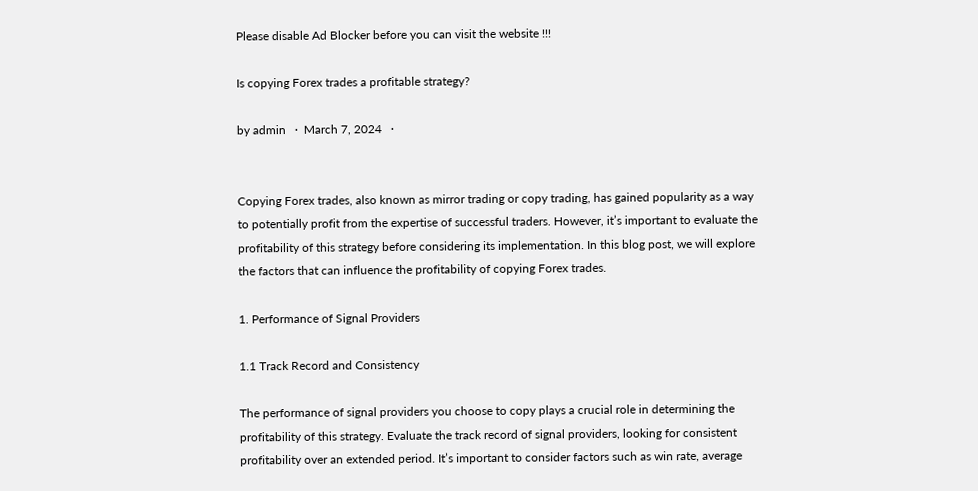Please disable Ad Blocker before you can visit the website !!!

Is copying Forex trades a profitable strategy?

by admin   ·  March 7, 2024   ·


Copying Forex trades, also known as mirror trading or copy trading, has gained popularity as a way to potentially profit from the expertise of successful traders. However, it’s important to evaluate the profitability of this strategy before considering its implementation. In this blog post, we will explore the factors that can influence the profitability of copying Forex trades.

1. Performance of Signal Providers

1.1 Track Record and Consistency

The performance of signal providers you choose to copy plays a crucial role in determining the profitability of this strategy. Evaluate the track record of signal providers, looking for consistent profitability over an extended period. It’s important to consider factors such as win rate, average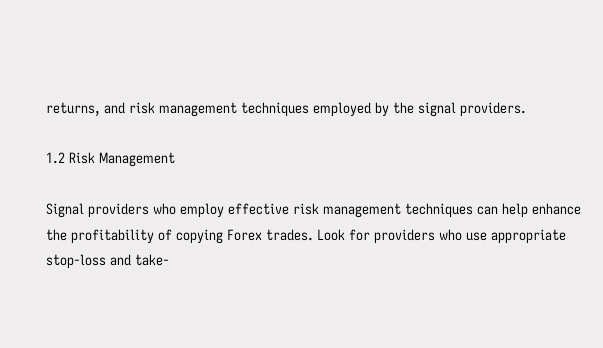returns, and risk management techniques employed by the signal providers.

1.2 Risk Management

Signal providers who employ effective risk management techniques can help enhance the profitability of copying Forex trades. Look for providers who use appropriate stop-loss and take-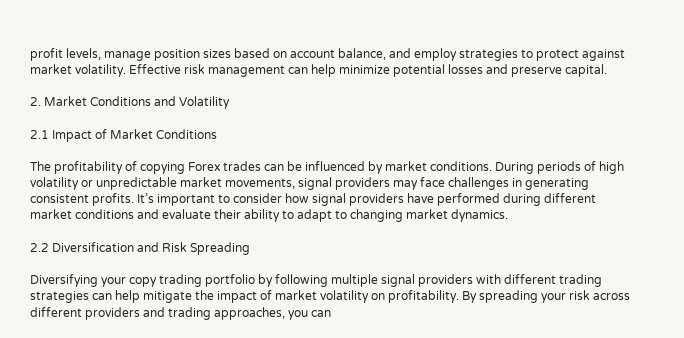profit levels, manage position sizes based on account balance, and employ strategies to protect against market volatility. Effective risk management can help minimize potential losses and preserve capital.

2. Market Conditions and Volatility

2.1 Impact of Market Conditions

The profitability of copying Forex trades can be influenced by market conditions. During periods of high volatility or unpredictable market movements, signal providers may face challenges in generating consistent profits. It’s important to consider how signal providers have performed during different market conditions and evaluate their ability to adapt to changing market dynamics.

2.2 Diversification and Risk Spreading

Diversifying your copy trading portfolio by following multiple signal providers with different trading strategies can help mitigate the impact of market volatility on profitability. By spreading your risk across different providers and trading approaches, you can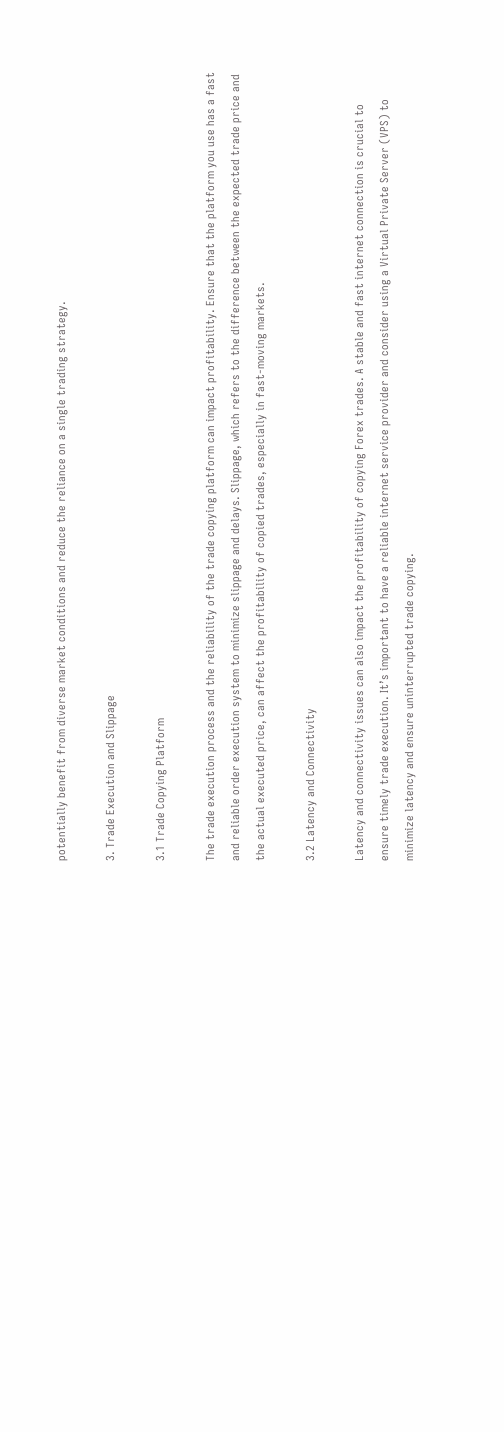potentially benefit from diverse market conditions and reduce the reliance on a single trading strategy.

3. Trade Execution and Slippage

3.1 Trade Copying Platform

The trade execution process and the reliability of the trade copying platform can impact profitability. Ensure that the platform you use has a fast and reliable order execution system to minimize slippage and delays. Slippage, which refers to the difference between the expected trade price and the actual executed price, can affect the profitability of copied trades, especially in fast-moving markets.

3.2 Latency and Connectivity

Latency and connectivity issues can also impact the profitability of copying Forex trades. A stable and fast internet connection is crucial to ensure timely trade execution. It’s important to have a reliable internet service provider and consider using a Virtual Private Server (VPS) to minimize latency and ensure uninterrupted trade copying.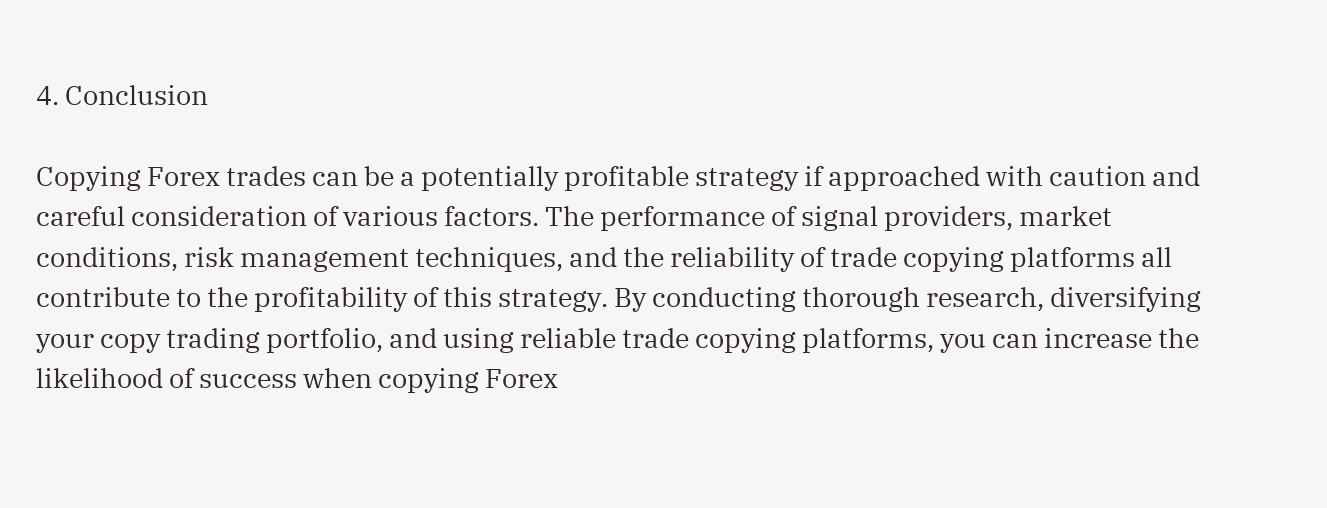4. Conclusion

Copying Forex trades can be a potentially profitable strategy if approached with caution and careful consideration of various factors. The performance of signal providers, market conditions, risk management techniques, and the reliability of trade copying platforms all contribute to the profitability of this strategy. By conducting thorough research, diversifying your copy trading portfolio, and using reliable trade copying platforms, you can increase the likelihood of success when copying Forex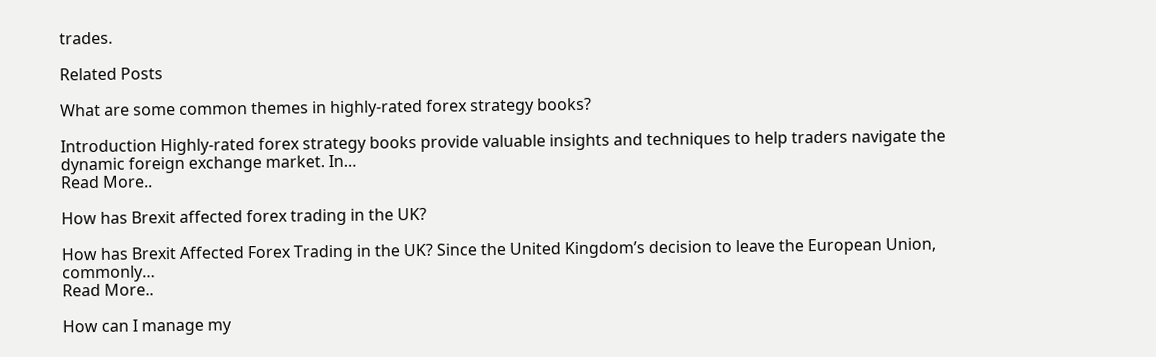trades.

Related Posts

What are some common themes in highly-rated forex strategy books?

Introduction Highly-rated forex strategy books provide valuable insights and techniques to help traders navigate the dynamic foreign exchange market. In…
Read More..

How has Brexit affected forex trading in the UK?

How has Brexit Affected Forex Trading in the UK? Since the United Kingdom’s decision to leave the European Union, commonly…
Read More..

How can I manage my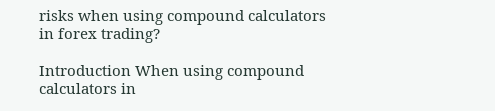risks when using compound calculators in forex trading?

Introduction When using compound calculators in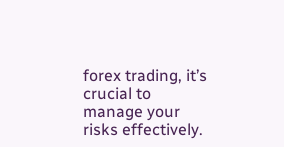forex trading, it’s crucial to manage your risks effectively.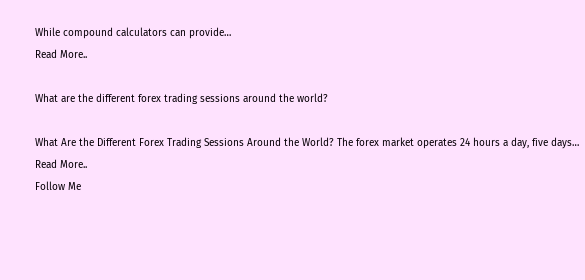While compound calculators can provide…
Read More..

What are the different forex trading sessions around the world?

What Are the Different Forex Trading Sessions Around the World? The forex market operates 24 hours a day, five days…
Read More..
Follow Me